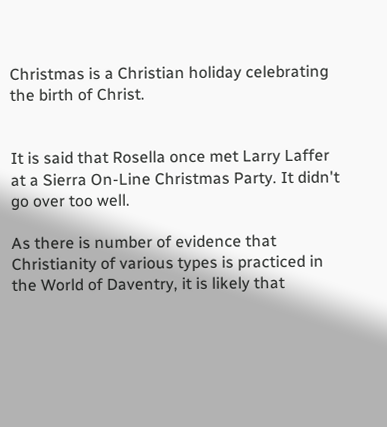Christmas is a Christian holiday celebrating the birth of Christ.


It is said that Rosella once met Larry Laffer at a Sierra On-Line Christmas Party. It didn't go over too well.

As there is number of evidence that Christianity of various types is practiced in the World of Daventry, it is likely that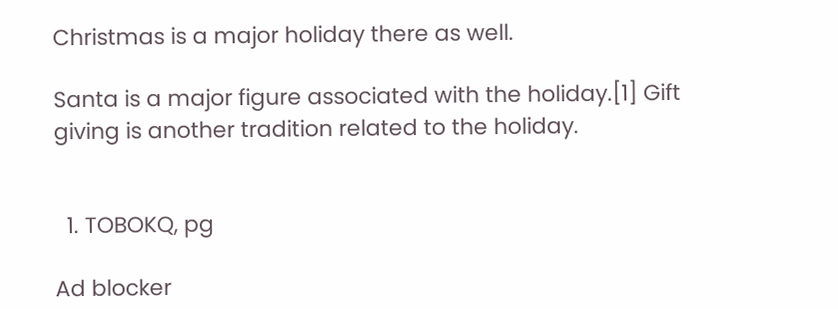Christmas is a major holiday there as well.

Santa is a major figure associated with the holiday.[1] Gift giving is another tradition related to the holiday.


  1. TOBOKQ, pg

Ad blocker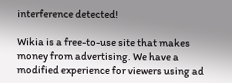interference detected!

Wikia is a free-to-use site that makes money from advertising. We have a modified experience for viewers using ad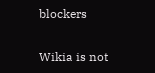blockers

Wikia is not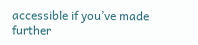accessible if you’ve made further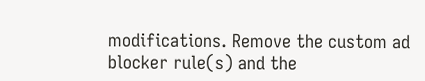modifications. Remove the custom ad blocker rule(s) and the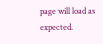page will load as expected.